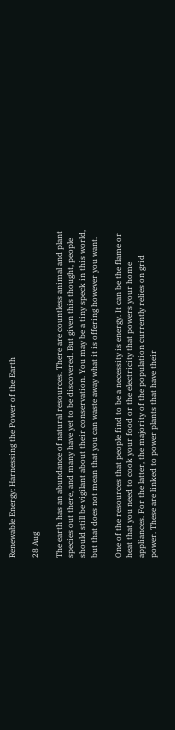Renewable Energy: Harnessing the Power of the Earth

28 Aug

The earth has an abundance of natural resources. There are countless animal and plant species out there, and many have yet to be discovered. But given this thought, people should still be vigilant about their conservation. You may be a tiny speck in this world, but that does not mean that you can waste away what it is offering however you want.

One of the resources that people find to be a necessity is energy. It can be the flame or heat that you need to cook your food or the electricity that powers your home appliances. For the latter, the majority of the population currently relies on grid power. These are linked to power plants that have their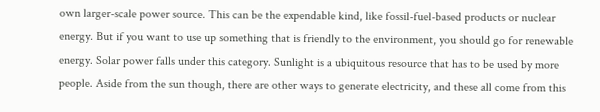own larger-scale power source. This can be the expendable kind, like fossil-fuel-based products or nuclear energy. But if you want to use up something that is friendly to the environment, you should go for renewable energy. Solar power falls under this category. Sunlight is a ubiquitous resource that has to be used by more people. Aside from the sun though, there are other ways to generate electricity, and these all come from this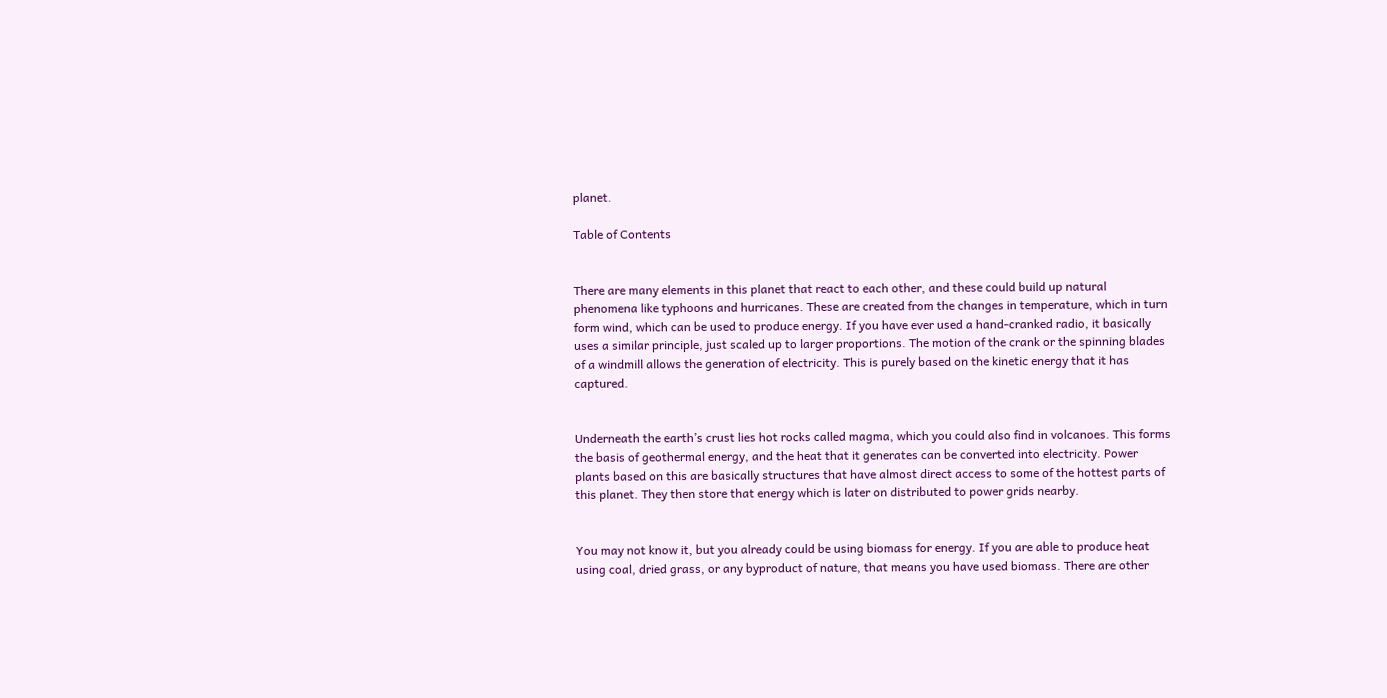planet.

Table of Contents


There are many elements in this planet that react to each other, and these could build up natural phenomena like typhoons and hurricanes. These are created from the changes in temperature, which in turn form wind, which can be used to produce energy. If you have ever used a hand-cranked radio, it basically uses a similar principle, just scaled up to larger proportions. The motion of the crank or the spinning blades of a windmill allows the generation of electricity. This is purely based on the kinetic energy that it has captured.


Underneath the earth’s crust lies hot rocks called magma, which you could also find in volcanoes. This forms the basis of geothermal energy, and the heat that it generates can be converted into electricity. Power plants based on this are basically structures that have almost direct access to some of the hottest parts of this planet. They then store that energy which is later on distributed to power grids nearby.


You may not know it, but you already could be using biomass for energy. If you are able to produce heat using coal, dried grass, or any byproduct of nature, that means you have used biomass. There are other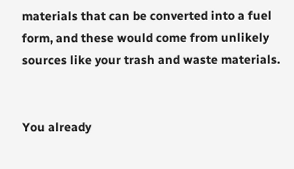materials that can be converted into a fuel form, and these would come from unlikely sources like your trash and waste materials.


You already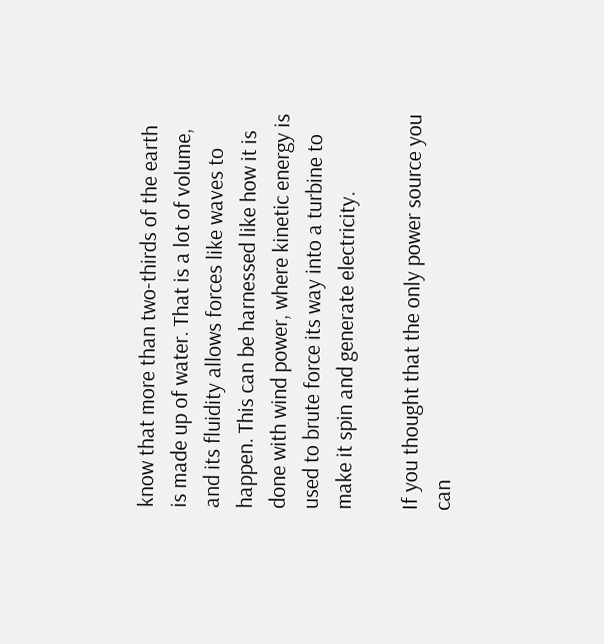know that more than two-thirds of the earth is made up of water. That is a lot of volume, and its fluidity allows forces like waves to happen. This can be harnessed like how it is done with wind power, where kinetic energy is used to brute force its way into a turbine to make it spin and generate electricity.

If you thought that the only power source you can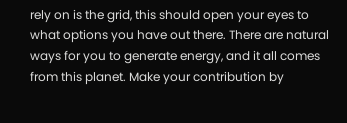rely on is the grid, this should open your eyes to what options you have out there. There are natural ways for you to generate energy, and it all comes from this planet. Make your contribution by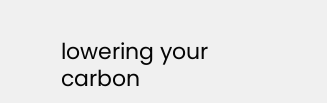lowering your carbon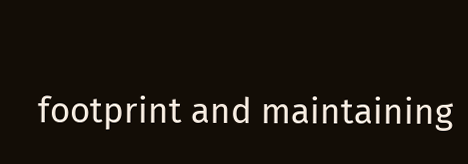footprint and maintaining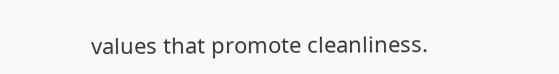values that promote cleanliness.